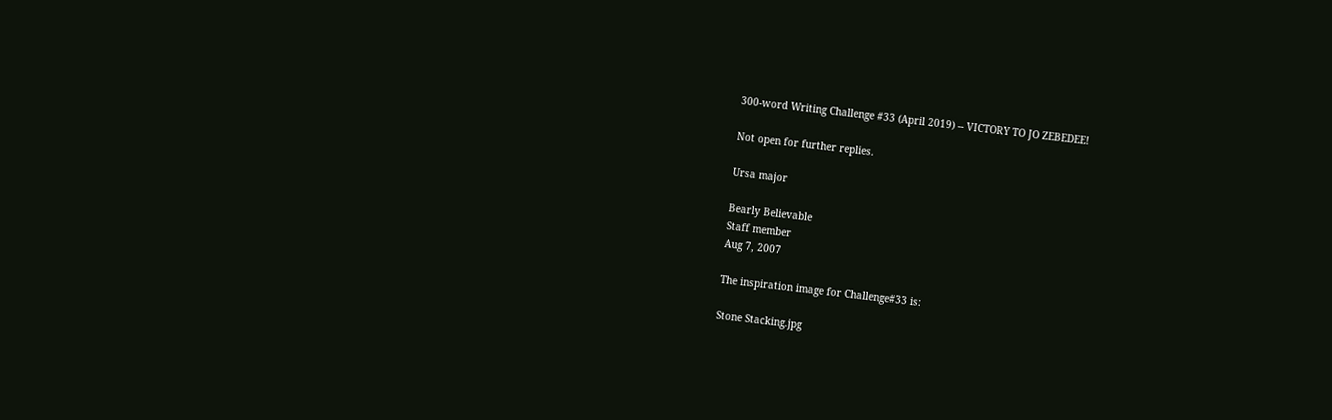300-word Writing Challenge #33 (April 2019) -- VICTORY TO JO ZEBEDEE!

Not open for further replies.

Ursa major

Bearly Believable
Staff member
Aug 7, 2007

The inspiration image for Challenge#33 is:

Stone Stacking.jpg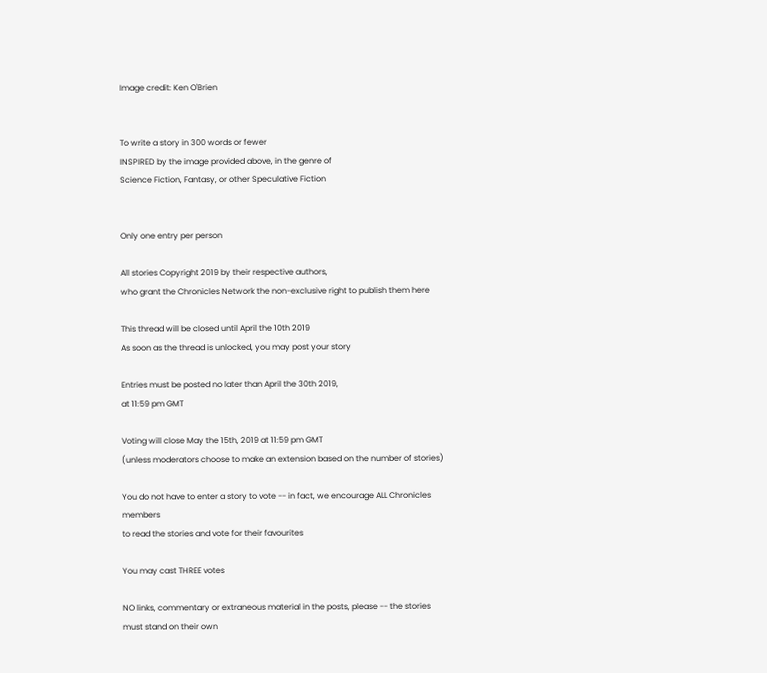Image credit: Ken O'Brien


To write a story in 300 words or fewer
INSPIRED by the image provided above, in the genre of
Science Fiction, Fantasy, or other Speculative Fiction


Only one entry per person

All stories Copyright 2019 by their respective authors,
who grant the Chronicles Network the non-exclusive right to publish them here

This thread will be closed until April the 10th 2019
As soon as the thread is unlocked, you may post your story

Entries must be posted no later than April the 30th 2019,
at 11:59 pm GMT

Voting will close May the 15th, 2019 at 11:59 pm GMT
(unless moderators choose to make an extension based on the number of stories)

You do not have to enter a story to vote -- in fact, we encourage ALL Chronicles members
to read the stories and vote for their favourites

You may cast THREE votes

NO links, commentary or extraneous material in the posts, please -- the stories must stand on their own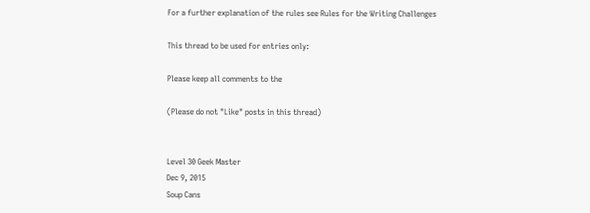For a further explanation of the rules see Rules for the Writing Challenges

This thread to be used for entries only:

Please keep all comments to the

(Please do not "Like" posts in this thread)


Level 30 Geek Master
Dec 9, 2015
Soup Cans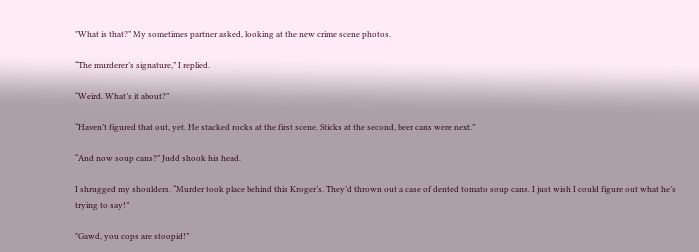"What is that?” My sometimes partner asked, looking at the new crime scene photos.

“The murderer’s signature,” I replied.

“Weird. What’s it about?”

“Haven’t figured that out, yet. He stacked rocks at the first scene. Sticks at the second, beer cans were next.”

“And now soup cans?” Judd shook his head.

I shrugged my shoulders. “Murder took place behind this Kroger’s. They’d thrown out a case of dented tomato soup cans. I just wish I could figure out what he’s trying to say!”

"Gawd, you cops are stoopid!”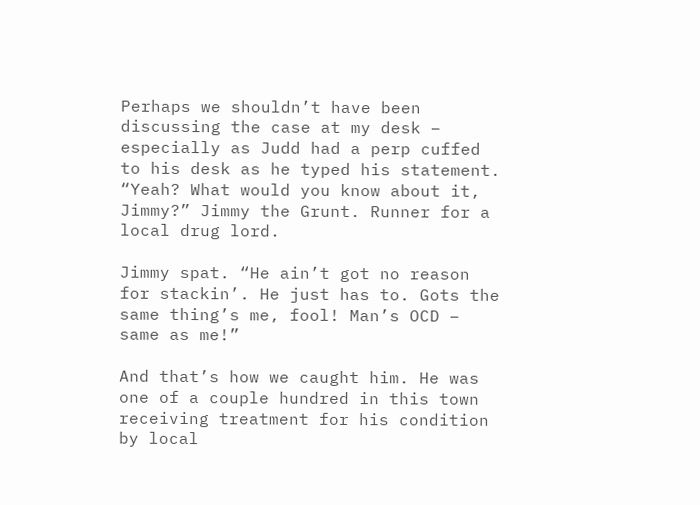Perhaps we shouldn’t have been discussing the case at my desk – especially as Judd had a perp cuffed to his desk as he typed his statement. “Yeah? What would you know about it, Jimmy?” Jimmy the Grunt. Runner for a local drug lord.

Jimmy spat. “He ain’t got no reason for stackin’. He just has to. Gots the same thing’s me, fool! Man’s OCD – same as me!”

And that’s how we caught him. He was one of a couple hundred in this town receiving treatment for his condition by local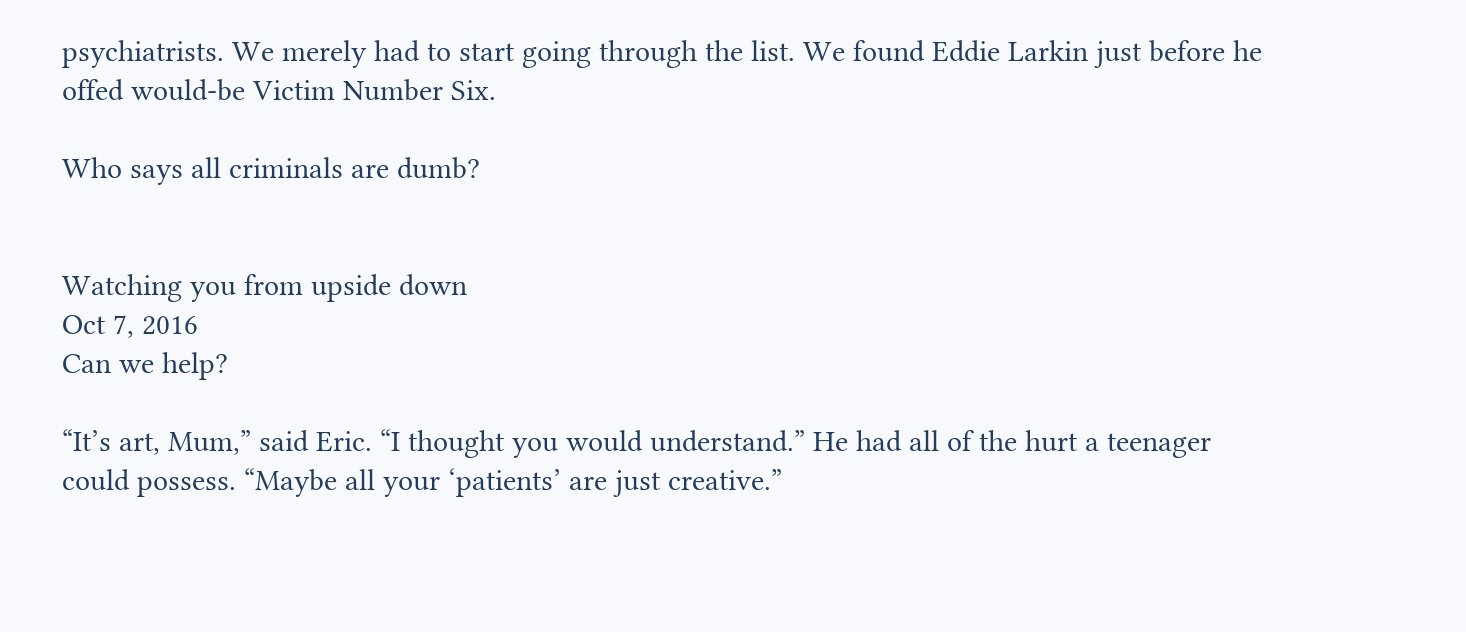psychiatrists. We merely had to start going through the list. We found Eddie Larkin just before he offed would-be Victim Number Six.

Who says all criminals are dumb?


Watching you from upside down
Oct 7, 2016
Can we help?

“It’s art, Mum,” said Eric. “I thought you would understand.” He had all of the hurt a teenager could possess. “Maybe all your ‘patients’ are just creative.”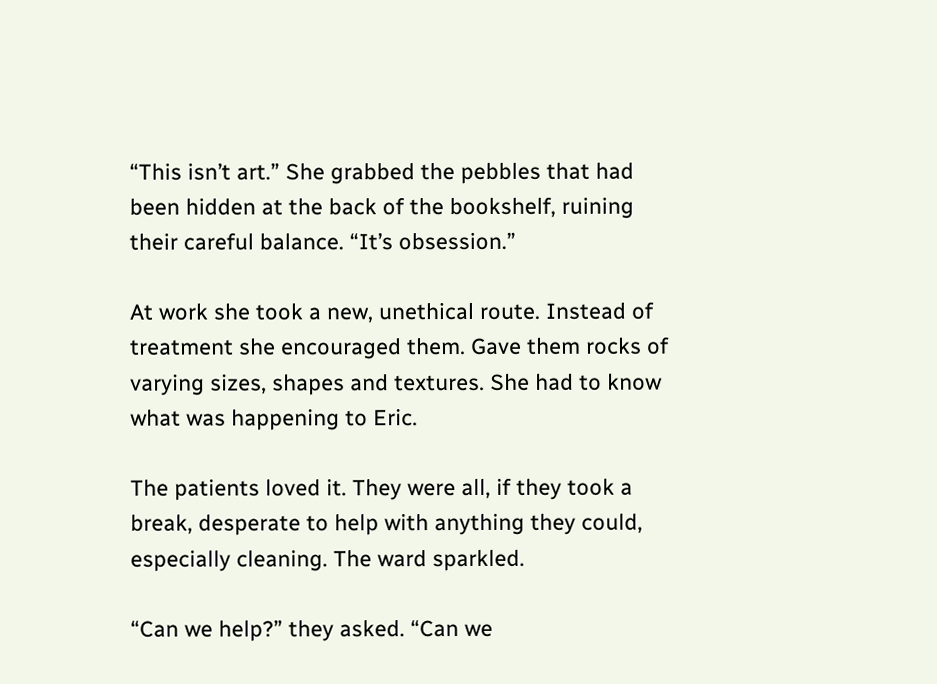“This isn’t art.” She grabbed the pebbles that had been hidden at the back of the bookshelf, ruining their careful balance. “It’s obsession.”

At work she took a new, unethical route. Instead of treatment she encouraged them. Gave them rocks of varying sizes, shapes and textures. She had to know what was happening to Eric.

The patients loved it. They were all, if they took a break, desperate to help with anything they could, especially cleaning. The ward sparkled.

“Can we help?” they asked. “Can we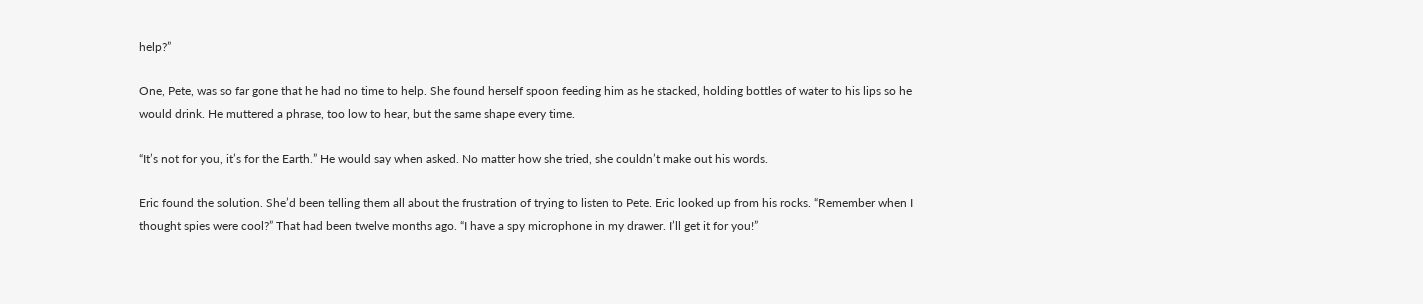help?”

One, Pete, was so far gone that he had no time to help. She found herself spoon feeding him as he stacked, holding bottles of water to his lips so he would drink. He muttered a phrase, too low to hear, but the same shape every time.

“It’s not for you, it’s for the Earth.” He would say when asked. No matter how she tried, she couldn’t make out his words.

Eric found the solution. She’d been telling them all about the frustration of trying to listen to Pete. Eric looked up from his rocks. “Remember when I thought spies were cool?” That had been twelve months ago. “I have a spy microphone in my drawer. I’ll get it for you!”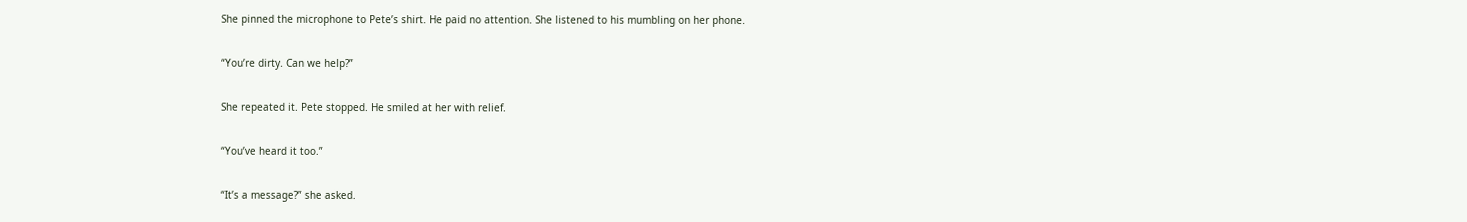She pinned the microphone to Pete’s shirt. He paid no attention. She listened to his mumbling on her phone.

“You’re dirty. Can we help?”

She repeated it. Pete stopped. He smiled at her with relief.

“You’ve heard it too.”

“It’s a message?” she asked.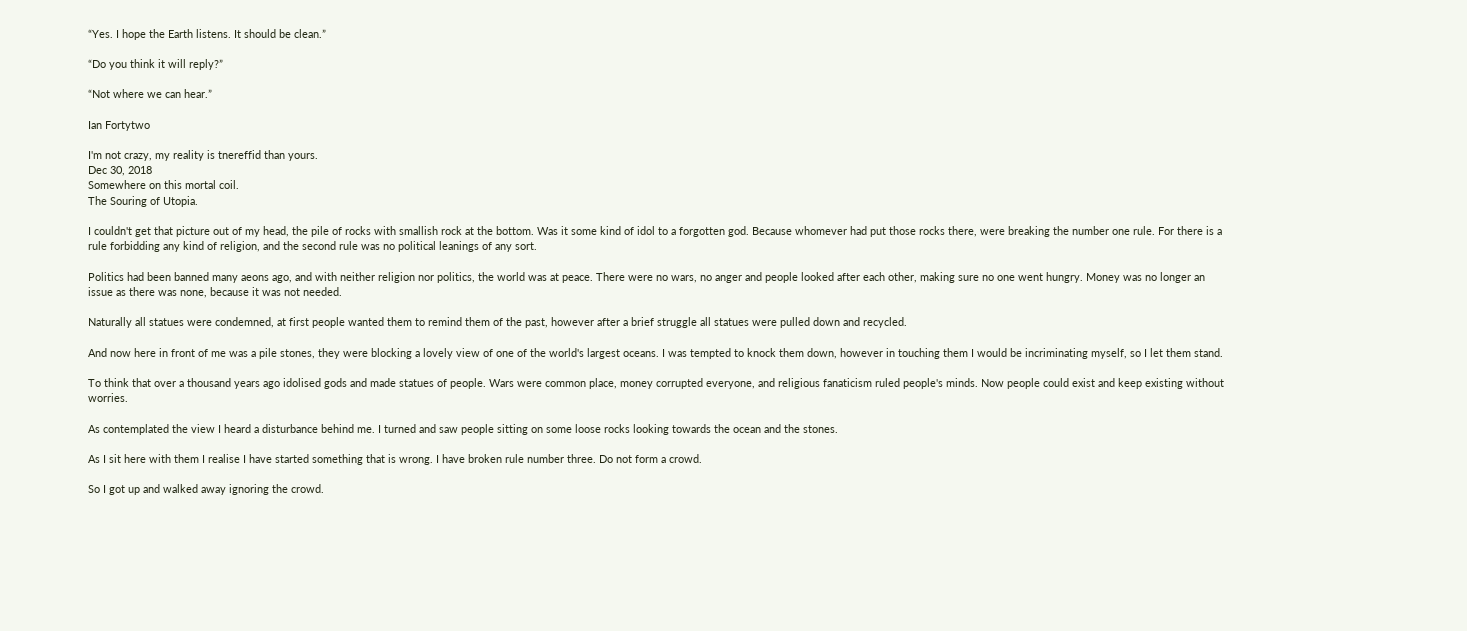“Yes. I hope the Earth listens. It should be clean.”

“Do you think it will reply?”

“Not where we can hear.”

Ian Fortytwo

I'm not crazy, my reality is tnereffid than yours.
Dec 30, 2018
Somewhere on this mortal coil.
The Souring of Utopia.

I couldn't get that picture out of my head, the pile of rocks with smallish rock at the bottom. Was it some kind of idol to a forgotten god. Because whomever had put those rocks there, were breaking the number one rule. For there is a rule forbidding any kind of religion, and the second rule was no political leanings of any sort.

Politics had been banned many aeons ago, and with neither religion nor politics, the world was at peace. There were no wars, no anger and people looked after each other, making sure no one went hungry. Money was no longer an issue as there was none, because it was not needed.

Naturally all statues were condemned, at first people wanted them to remind them of the past, however after a brief struggle all statues were pulled down and recycled.

And now here in front of me was a pile stones, they were blocking a lovely view of one of the world's largest oceans. I was tempted to knock them down, however in touching them I would be incriminating myself, so I let them stand.

To think that over a thousand years ago idolised gods and made statues of people. Wars were common place, money corrupted everyone, and religious fanaticism ruled people's minds. Now people could exist and keep existing without worries.

As contemplated the view I heard a disturbance behind me. I turned and saw people sitting on some loose rocks looking towards the ocean and the stones.

As I sit here with them I realise I have started something that is wrong. I have broken rule number three. Do not form a crowd.

So I got up and walked away ignoring the crowd.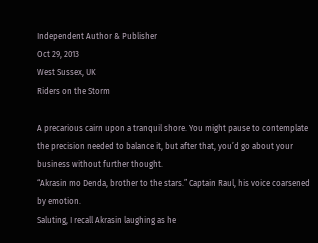Independent Author & Publisher
Oct 29, 2013
West Sussex, UK
Riders on the Storm

A precarious cairn upon a tranquil shore. You might pause to contemplate the precision needed to balance it, but after that, you’d go about your business without further thought.
“Akrasin mo Denda, brother to the stars.” Captain Raul, his voice coarsened by emotion.
Saluting, I recall Akrasin laughing as he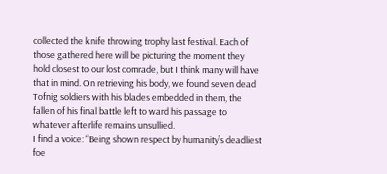collected the knife throwing trophy last festival. Each of those gathered here will be picturing the moment they hold closest to our lost comrade, but I think many will have that in mind. On retrieving his body, we found seven dead Tofnig soldiers with his blades embedded in them, the fallen of his final battle left to ward his passage to whatever afterlife remains unsullied.
I find a voice: “Being shown respect by humanity’s deadliest foe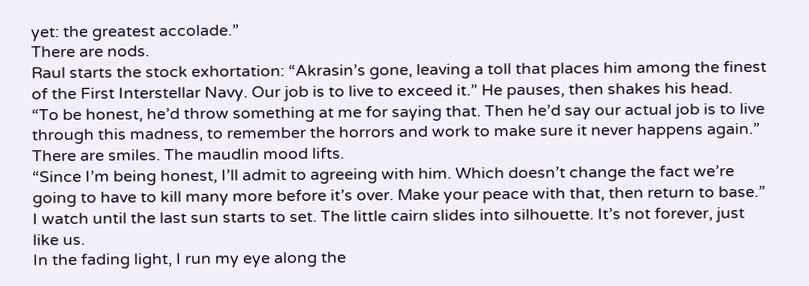yet: the greatest accolade.”
There are nods.
Raul starts the stock exhortation: “Akrasin’s gone, leaving a toll that places him among the finest of the First Interstellar Navy. Our job is to live to exceed it.” He pauses, then shakes his head.
“To be honest, he’d throw something at me for saying that. Then he’d say our actual job is to live through this madness, to remember the horrors and work to make sure it never happens again.”
There are smiles. The maudlin mood lifts.
“Since I’m being honest, I’ll admit to agreeing with him. Which doesn’t change the fact we’re going to have to kill many more before it’s over. Make your peace with that, then return to base.”
I watch until the last sun starts to set. The little cairn slides into silhouette. It’s not forever, just like us.
In the fading light, I run my eye along the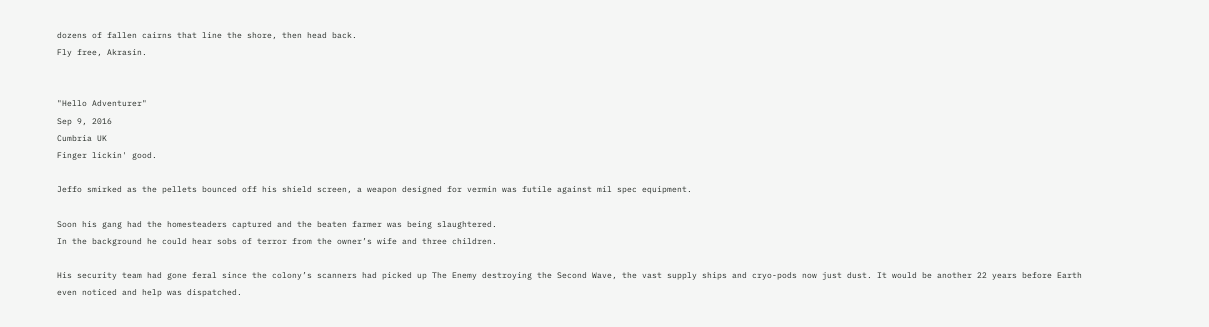dozens of fallen cairns that line the shore, then head back.
Fly free, Akrasin.


"Hello Adventurer"
Sep 9, 2016
Cumbria UK
Finger lickin' good.

Jeffo smirked as the pellets bounced off his shield screen, a weapon designed for vermin was futile against mil spec equipment.

Soon his gang had the homesteaders captured and the beaten farmer was being slaughtered.
In the background he could hear sobs of terror from the owner’s wife and three children.

His security team had gone feral since the colony’s scanners had picked up The Enemy destroying the Second Wave, the vast supply ships and cryo-pods now just dust. It would be another 22 years before Earth even noticed and help was dispatched.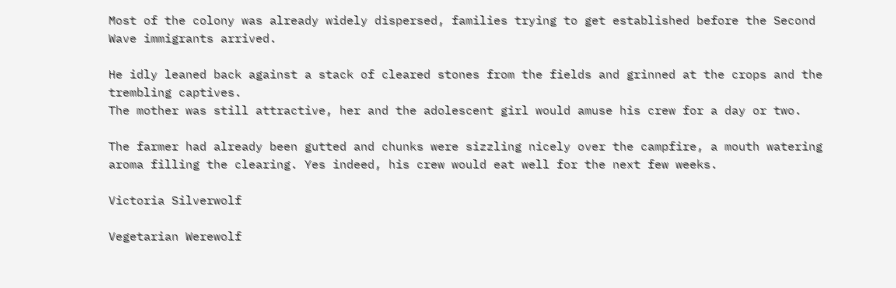Most of the colony was already widely dispersed, families trying to get established before the Second Wave immigrants arrived.

He idly leaned back against a stack of cleared stones from the fields and grinned at the crops and the trembling captives.
The mother was still attractive, her and the adolescent girl would amuse his crew for a day or two.

The farmer had already been gutted and chunks were sizzling nicely over the campfire, a mouth watering aroma filling the clearing. Yes indeed, his crew would eat well for the next few weeks.

Victoria Silverwolf

Vegetarian Werewolf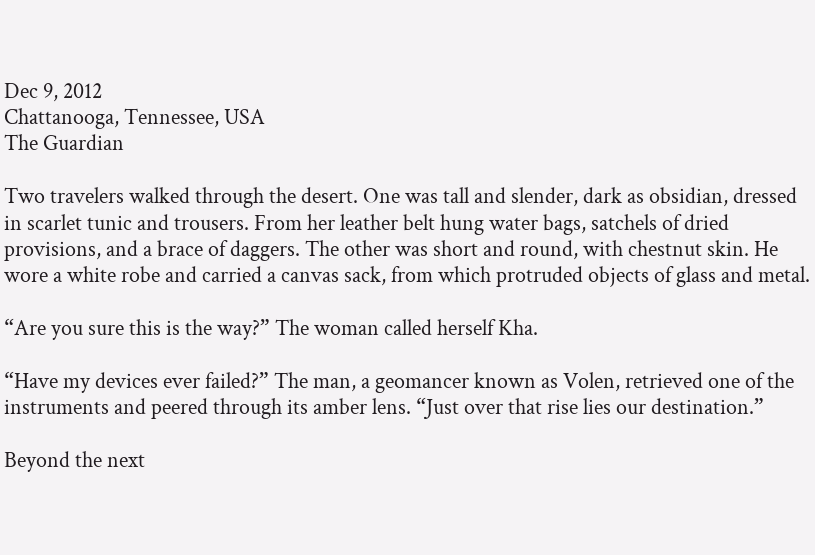Dec 9, 2012
Chattanooga, Tennessee, USA
The Guardian

Two travelers walked through the desert. One was tall and slender, dark as obsidian, dressed in scarlet tunic and trousers. From her leather belt hung water bags, satchels of dried provisions, and a brace of daggers. The other was short and round, with chestnut skin. He wore a white robe and carried a canvas sack, from which protruded objects of glass and metal.

“Are you sure this is the way?” The woman called herself Kha.

“Have my devices ever failed?” The man, a geomancer known as Volen, retrieved one of the instruments and peered through its amber lens. “Just over that rise lies our destination.”

Beyond the next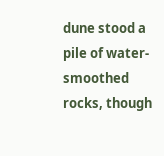dune stood a pile of water-smoothed rocks, though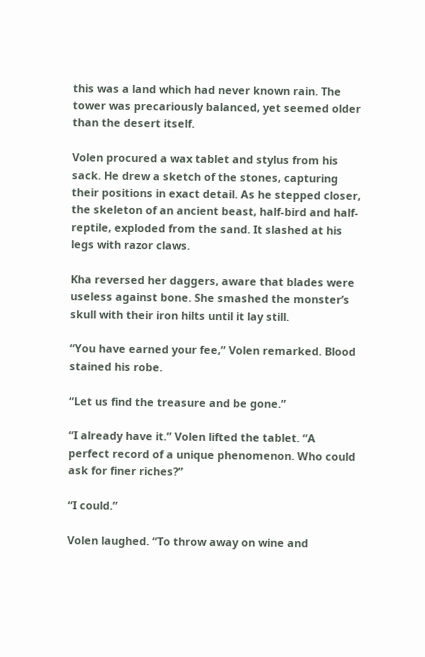this was a land which had never known rain. The tower was precariously balanced, yet seemed older than the desert itself.

Volen procured a wax tablet and stylus from his sack. He drew a sketch of the stones, capturing their positions in exact detail. As he stepped closer, the skeleton of an ancient beast, half-bird and half-reptile, exploded from the sand. It slashed at his legs with razor claws.

Kha reversed her daggers, aware that blades were useless against bone. She smashed the monster’s skull with their iron hilts until it lay still.

“You have earned your fee,” Volen remarked. Blood stained his robe.

“Let us find the treasure and be gone.”

“I already have it.” Volen lifted the tablet. “A perfect record of a unique phenomenon. Who could ask for finer riches?”

“I could.”

Volen laughed. “To throw away on wine and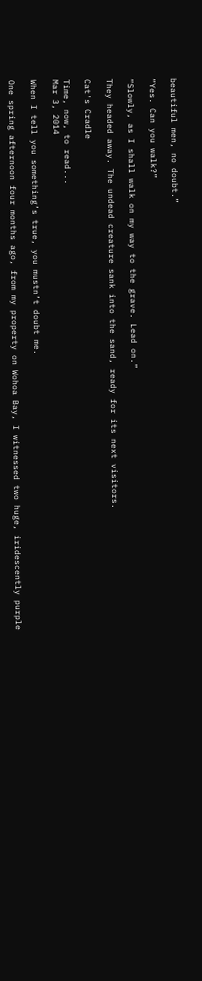beautiful men, no doubt.”

“Yes. Can you walk?”

“Slowly, as I shall walk on my way to the grave. Lead on.”

They headed away. The undead creature sank into the sand, ready for its next visitors.

Cat's Cradle

Time, now, to read...
Mar 3, 2014

When I tell you something’s true, you mustn’t doubt me.

One spring afternoon four months ago, from my property on Wohoa Bay, I witnessed two huge, iridescently purple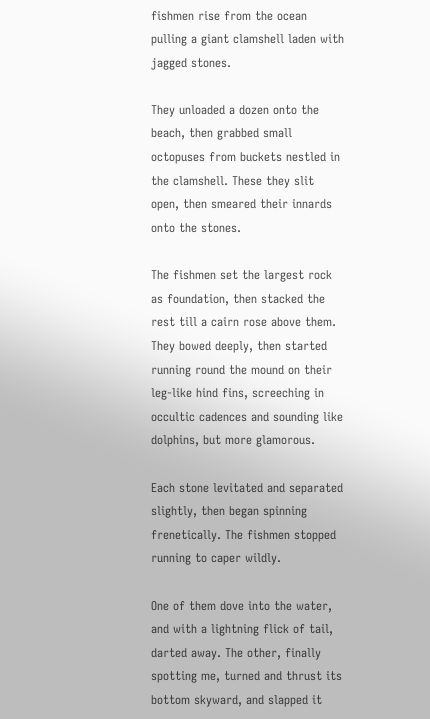fishmen rise from the ocean pulling a giant clamshell laden with jagged stones.

They unloaded a dozen onto the beach, then grabbed small octopuses from buckets nestled in the clamshell. These they slit open, then smeared their innards onto the stones.

The fishmen set the largest rock as foundation, then stacked the rest till a cairn rose above them. They bowed deeply, then started running round the mound on their leg-like hind fins, screeching in occultic cadences and sounding like dolphins, but more glamorous.

Each stone levitated and separated slightly, then began spinning frenetically. The fishmen stopped running to caper wildly.

One of them dove into the water, and with a lightning flick of tail, darted away. The other, finally spotting me, turned and thrust its bottom skyward, and slapped it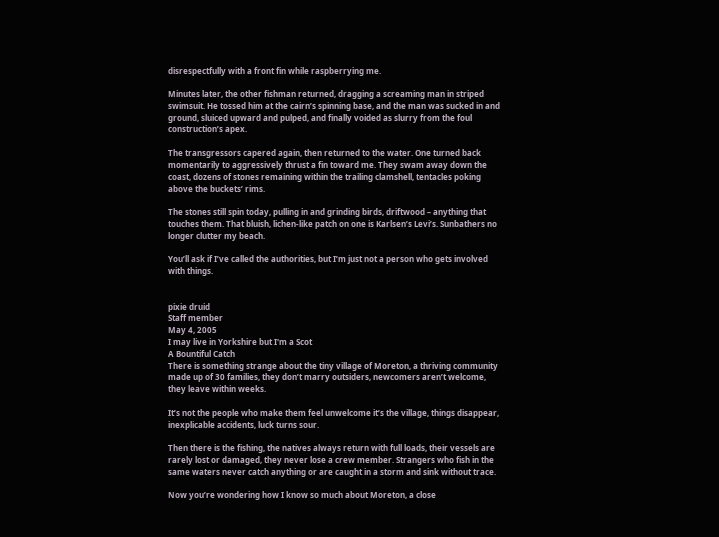disrespectfully with a front fin while raspberrying me.

Minutes later, the other fishman returned, dragging a screaming man in striped swimsuit. He tossed him at the cairn’s spinning base, and the man was sucked in and ground, sluiced upward and pulped, and finally voided as slurry from the foul construction’s apex.

The transgressors capered again, then returned to the water. One turned back momentarily to aggressively thrust a fin toward me. They swam away down the coast, dozens of stones remaining within the trailing clamshell, tentacles poking above the buckets’ rims.

The stones still spin today, pulling in and grinding birds, driftwood – anything that touches them. That bluish, lichen-like patch on one is Karlsen’s Levi’s. Sunbathers no longer clutter my beach.

You’ll ask if I’ve called the authorities, but I’m just not a person who gets involved with things.


pixie druid
Staff member
May 4, 2005
I may live in Yorkshire but I'm a Scot
A Bountiful Catch
There is something strange about the tiny village of Moreton, a thriving community made up of 30 families, they don’t marry outsiders, newcomers aren’t welcome, they leave within weeks.

It’s not the people who make them feel unwelcome it’s the village, things disappear, inexplicable accidents, luck turns sour.

Then there is the fishing, the natives always return with full loads, their vessels are rarely lost or damaged, they never lose a crew member. Strangers who fish in the same waters never catch anything or are caught in a storm and sink without trace.

Now you’re wondering how I know so much about Moreton, a close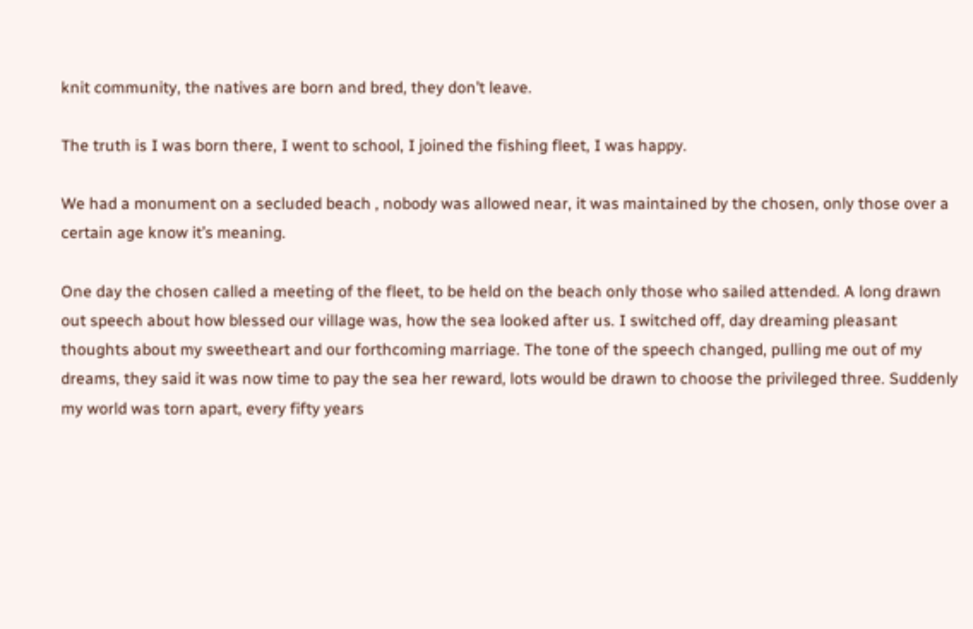knit community, the natives are born and bred, they don’t leave.

The truth is I was born there, I went to school, I joined the fishing fleet, I was happy.

We had a monument on a secluded beach , nobody was allowed near, it was maintained by the chosen, only those over a certain age know it’s meaning.

One day the chosen called a meeting of the fleet, to be held on the beach only those who sailed attended. A long drawn out speech about how blessed our village was, how the sea looked after us. I switched off, day dreaming pleasant thoughts about my sweetheart and our forthcoming marriage. The tone of the speech changed, pulling me out of my dreams, they said it was now time to pay the sea her reward, lots would be drawn to choose the privileged three. Suddenly my world was torn apart, every fifty years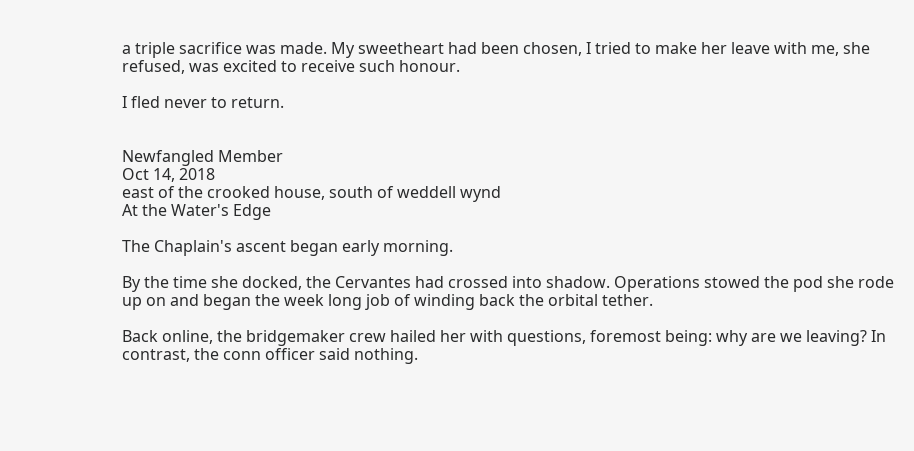a triple sacrifice was made. My sweetheart had been chosen, I tried to make her leave with me, she refused, was excited to receive such honour.

I fled never to return.


Newfangled Member
Oct 14, 2018
east of the crooked house, south of weddell wynd
At the Water's Edge

The Chaplain's ascent began early morning.

By the time she docked, the Cervantes had crossed into shadow. Operations stowed the pod she rode up on and began the week long job of winding back the orbital tether.

Back online, the bridgemaker crew hailed her with questions, foremost being: why are we leaving? In contrast, the conn officer said nothing.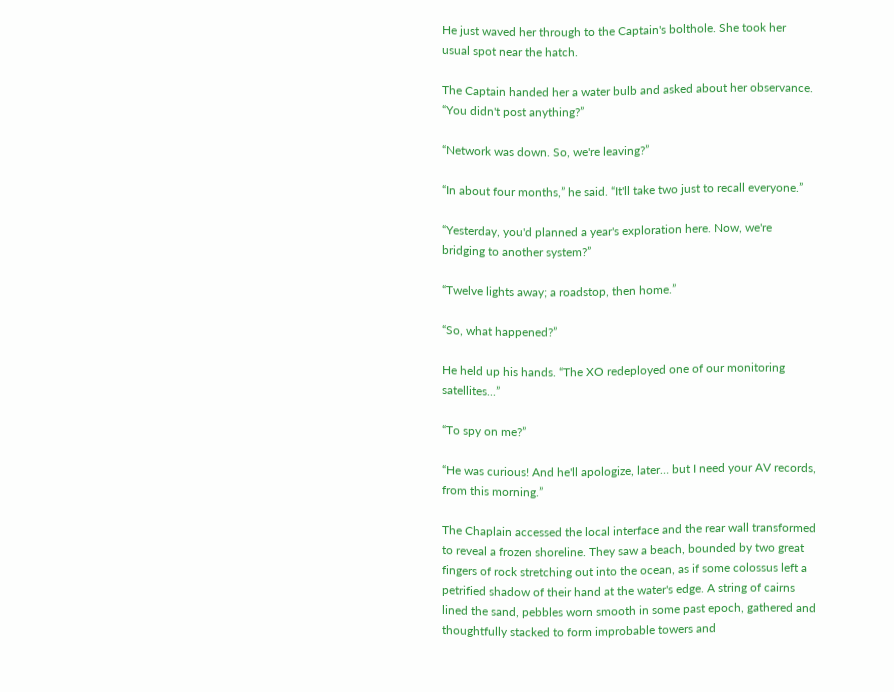He just waved her through to the Captain's bolthole. She took her usual spot near the hatch.

The Captain handed her a water bulb and asked about her observance. “You didn't post anything?”

“Network was down. So, we're leaving?”

“In about four months,” he said. “It'll take two just to recall everyone.”

“Yesterday, you'd planned a year's exploration here. Now, we're bridging to another system?”

“Twelve lights away; a roadstop, then home.”

“So, what happened?”

He held up his hands. “The XO redeployed one of our monitoring satellites...”

“To spy on me?”

“He was curious! And he'll apologize, later… but I need your AV records, from this morning.”

The Chaplain accessed the local interface and the rear wall transformed to reveal a frozen shoreline. They saw a beach, bounded by two great fingers of rock stretching out into the ocean, as if some colossus left a petrified shadow of their hand at the water's edge. A string of cairns lined the sand, pebbles worn smooth in some past epoch, gathered and thoughtfully stacked to form improbable towers and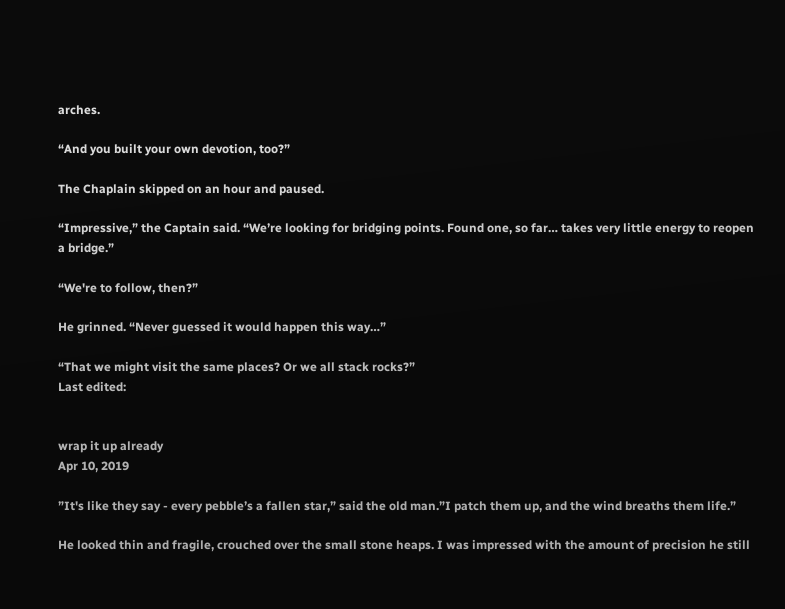arches.

“And you built your own devotion, too?”

The Chaplain skipped on an hour and paused.

“Impressive,” the Captain said. “We’re looking for bridging points. Found one, so far… takes very little energy to reopen a bridge.”

“We're to follow, then?”

He grinned. “Never guessed it would happen this way…”

“That we might visit the same places? Or we all stack rocks?”
Last edited:


wrap it up already
Apr 10, 2019

”It's like they say - every pebble’s a fallen star,” said the old man.”I patch them up, and the wind breaths them life.”

He looked thin and fragile, crouched over the small stone heaps. I was impressed with the amount of precision he still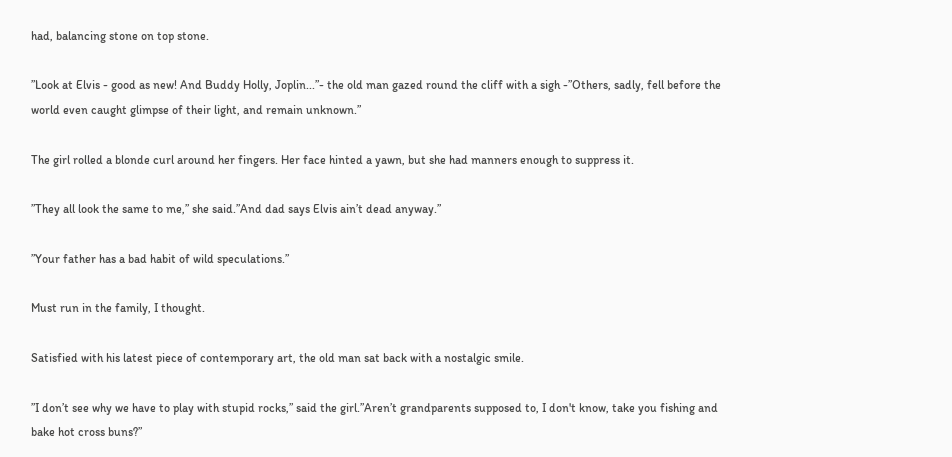had, balancing stone on top stone.

”Look at Elvis - good as new! And Buddy Holly, Joplin...”- the old man gazed round the cliff with a sigh -”Others, sadly, fell before the world even caught glimpse of their light, and remain unknown.”

The girl rolled a blonde curl around her fingers. Her face hinted a yawn, but she had manners enough to suppress it.

”They all look the same to me,” she said.”And dad says Elvis ain’t dead anyway.”

”Your father has a bad habit of wild speculations.”

Must run in the family, I thought.

Satisfied with his latest piece of contemporary art, the old man sat back with a nostalgic smile.

”I don’t see why we have to play with stupid rocks,” said the girl.”Aren’t grandparents supposed to, I don't know, take you fishing and bake hot cross buns?”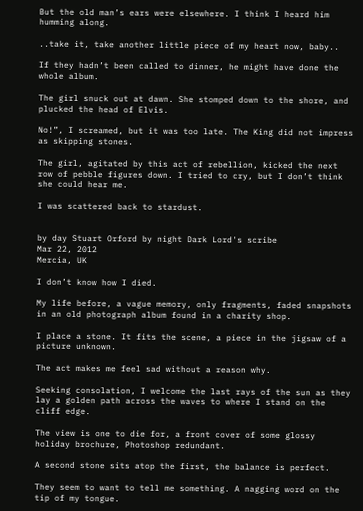But the old man’s ears were elsewhere. I think I heard him humming along.

..take it, take another little piece of my heart now, baby..

If they hadn’t been called to dinner, he might have done the whole album.

The girl snuck out at dawn. She stomped down to the shore, and plucked the head of Elvis.

No!”, I screamed, but it was too late. The King did not impress as skipping stones.

The girl, agitated by this act of rebellion, kicked the next row of pebble figures down. I tried to cry, but I don’t think she could hear me.

I was scattered back to stardust.


by day Stuart Orford by night Dark Lord's scribe
Mar 22, 2012
Mercia, UK

I don’t know how I died.

My life before, a vague memory, only fragments, faded snapshots in an old photograph album found in a charity shop.

I place a stone. It fits the scene, a piece in the jigsaw of a picture unknown.

The act makes me feel sad without a reason why.

Seeking consolation, I welcome the last rays of the sun as they lay a golden path across the waves to where I stand on the cliff edge.

The view is one to die for, a front cover of some glossy holiday brochure, Photoshop redundant.

A second stone sits atop the first, the balance is perfect.

They seem to want to tell me something. A nagging word on the tip of my tongue.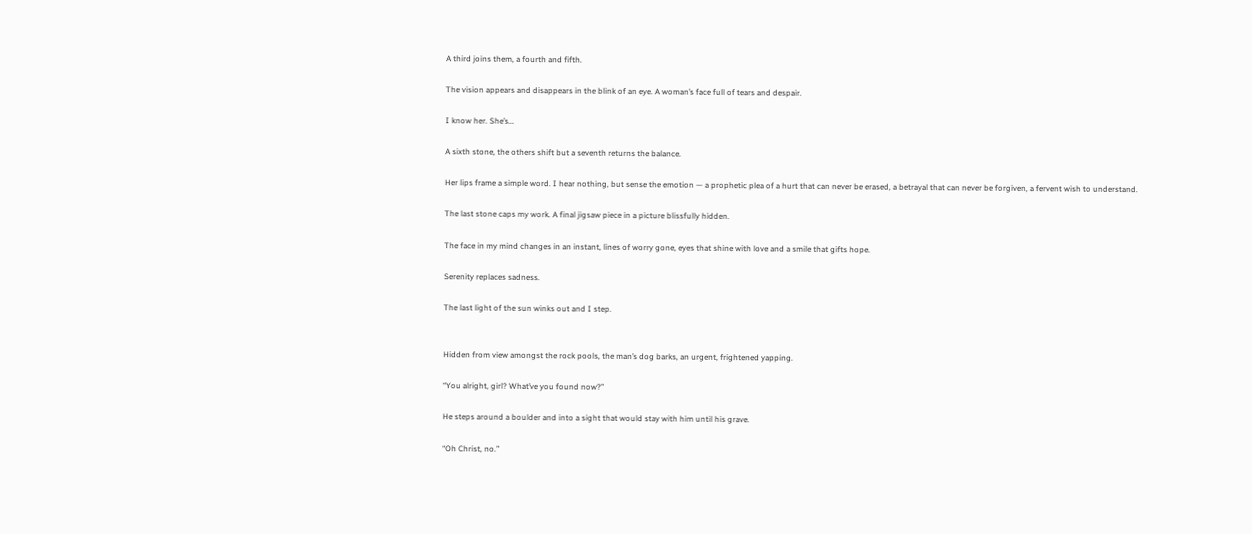A third joins them, a fourth and fifth.

The vision appears and disappears in the blink of an eye. A woman’s face full of tears and despair.

I know her. She’s…

A sixth stone, the others shift but a seventh returns the balance.

Her lips frame a simple word. I hear nothing, but sense the emotion — a prophetic plea of a hurt that can never be erased, a betrayal that can never be forgiven, a fervent wish to understand.

The last stone caps my work. A final jigsaw piece in a picture blissfully hidden.

The face in my mind changes in an instant, lines of worry gone, eyes that shine with love and a smile that gifts hope.

Serenity replaces sadness.

The last light of the sun winks out and I step.


Hidden from view amongst the rock pools, the man’s dog barks, an urgent, frightened yapping.

“You alright, girl? What’ve you found now?”

He steps around a boulder and into a sight that would stay with him until his grave.

“Oh Christ, no.”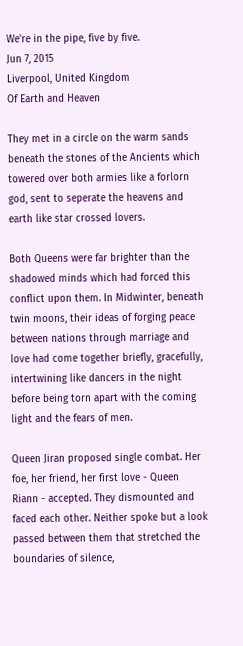We're in the pipe, five by five.
Jun 7, 2015
Liverpool, United Kingdom
Of Earth and Heaven

They met in a circle on the warm sands beneath the stones of the Ancients which towered over both armies like a forlorn god, sent to seperate the heavens and earth like star crossed lovers.

Both Queens were far brighter than the shadowed minds which had forced this conflict upon them. In Midwinter, beneath twin moons, their ideas of forging peace between nations through marriage and love had come together briefly, gracefully, intertwining like dancers in the night before being torn apart with the coming light and the fears of men.

Queen Jiran proposed single combat. Her foe, her friend, her first love - Queen Riann - accepted. They dismounted and faced each other. Neither spoke but a look passed between them that stretched the boundaries of silence,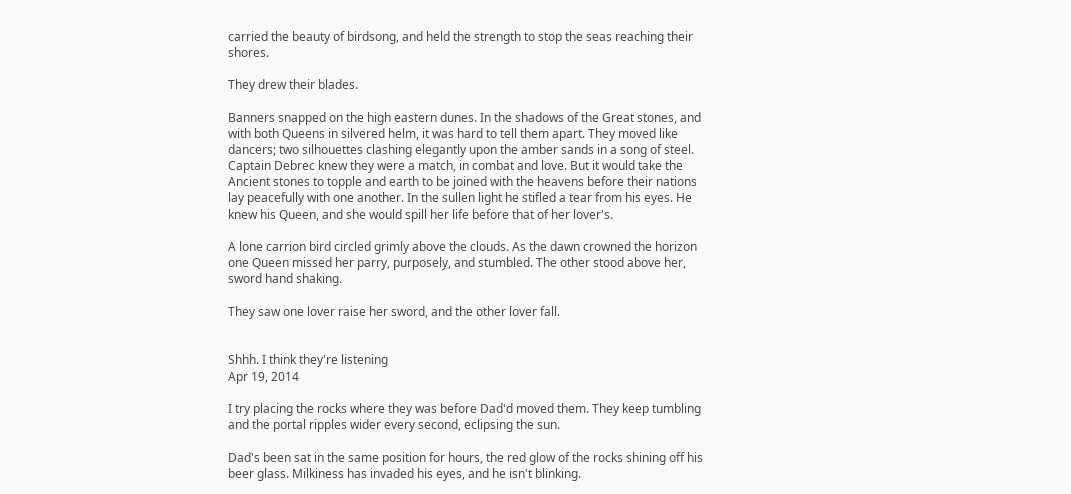carried the beauty of birdsong, and held the strength to stop the seas reaching their shores.

They drew their blades.

Banners snapped on the high eastern dunes. In the shadows of the Great stones, and with both Queens in silvered helm, it was hard to tell them apart. They moved like dancers; two silhouettes clashing elegantly upon the amber sands in a song of steel. Captain Debrec knew they were a match, in combat and love. But it would take the Ancient stones to topple and earth to be joined with the heavens before their nations lay peacefully with one another. In the sullen light he stifled a tear from his eyes. He knew his Queen, and she would spill her life before that of her lover's.

A lone carrion bird circled grimly above the clouds. As the dawn crowned the horizon one Queen missed her parry, purposely, and stumbled. The other stood above her, sword hand shaking.

They saw one lover raise her sword, and the other lover fall.


Shhh. I think they're listening
Apr 19, 2014

I try placing the rocks where they was before Dad'd moved them. They keep tumbling and the portal ripples wider every second, eclipsing the sun.

Dad's been sat in the same position for hours, the red glow of the rocks shining off his beer glass. Milkiness has invaded his eyes, and he isn't blinking.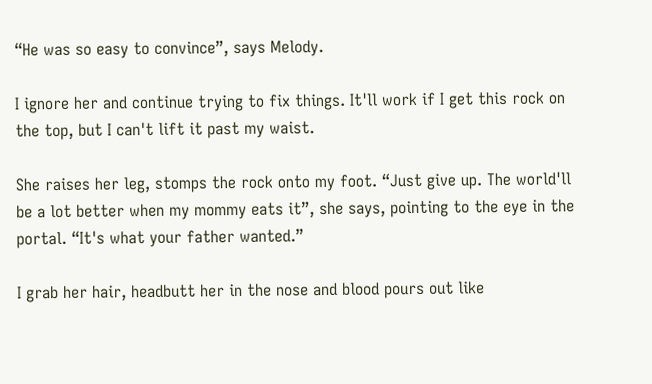“He was so easy to convince”, says Melody.

I ignore her and continue trying to fix things. It'll work if I get this rock on the top, but I can't lift it past my waist.

She raises her leg, stomps the rock onto my foot. “Just give up. The world'll be a lot better when my mommy eats it”, she says, pointing to the eye in the portal. “It's what your father wanted.”

I grab her hair, headbutt her in the nose and blood pours out like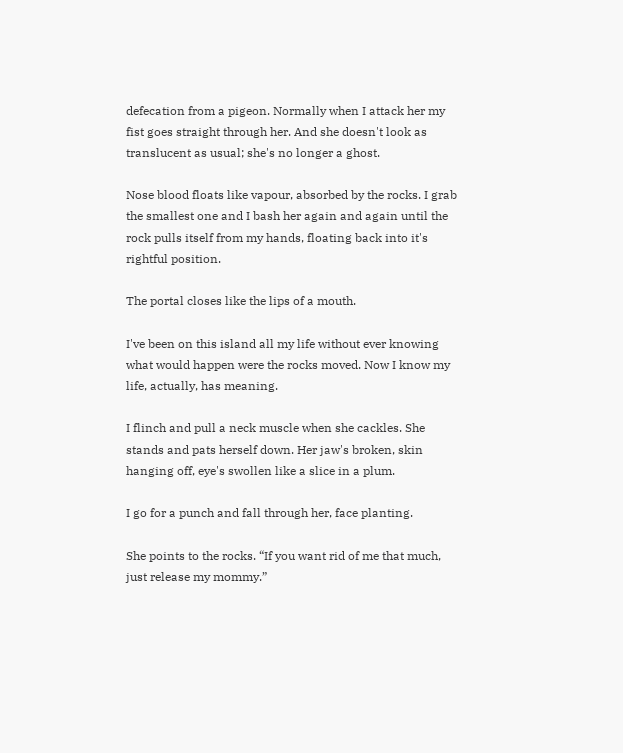defecation from a pigeon. Normally when I attack her my fist goes straight through her. And she doesn't look as translucent as usual; she's no longer a ghost.

Nose blood floats like vapour, absorbed by the rocks. I grab the smallest one and I bash her again and again until the rock pulls itself from my hands, floating back into it's rightful position.

The portal closes like the lips of a mouth.

I've been on this island all my life without ever knowing what would happen were the rocks moved. Now I know my life, actually, has meaning.

I flinch and pull a neck muscle when she cackles. She stands and pats herself down. Her jaw's broken, skin hanging off, eye's swollen like a slice in a plum.

I go for a punch and fall through her, face planting.

She points to the rocks. “If you want rid of me that much, just release my mommy.”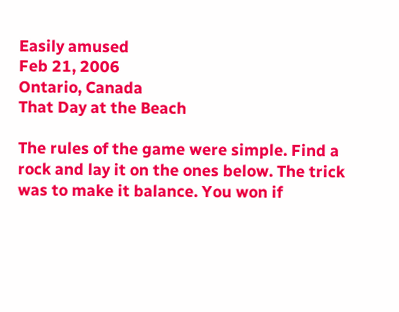Easily amused
Feb 21, 2006
Ontario, Canada
That Day at the Beach

The rules of the game were simple. Find a rock and lay it on the ones below. The trick was to make it balance. You won if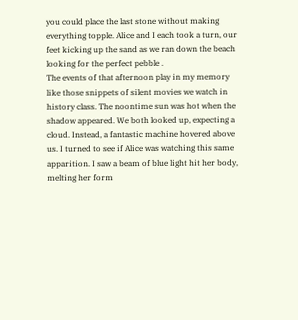you could place the last stone without making everything topple. Alice and I each took a turn, our feet kicking up the sand as we ran down the beach looking for the perfect pebble .
The events of that afternoon play in my memory like those snippets of silent movies we watch in history class. The noontime sun was hot when the shadow appeared. We both looked up, expecting a cloud. Instead, a fantastic machine hovered above us. I turned to see if Alice was watching this same apparition. I saw a beam of blue light hit her body, melting her form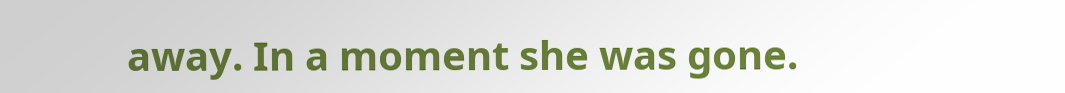away. In a moment she was gone.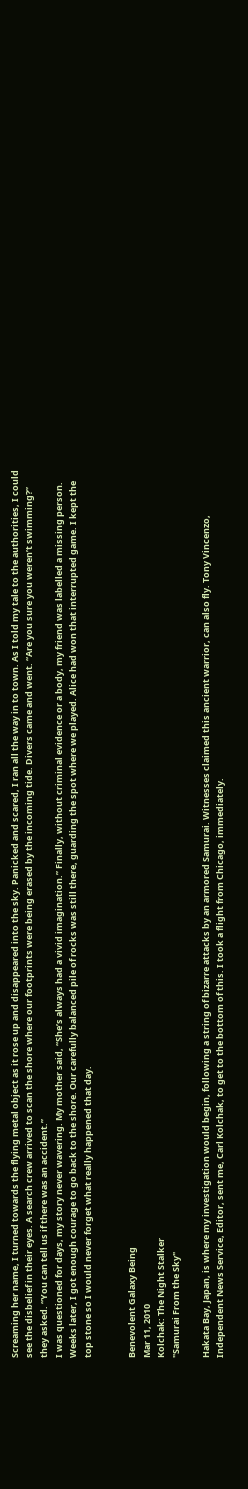Screaming her name, I turned towards the flying metal object as it rose up and disappeared into the sky. Panicked and scared, I ran all the way in to town. As I told my tale to the authorities, I could see the disbelief in their eyes. A search crew arrived to scan the shore where our footprints were being erased by the incoming tide. Divers came and went. “Are you sure you weren’t swimming?” they asked. “You can tell us if there was an accident.”
I was questioned for days, my story never wavering. My mother said, “She’s always had a vivid imagination.” Finally, without criminal evidence or a body, my friend was labelled a missing person.
Weeks later, I got enough courage to go back to the shore. Our carefully balanced pile of rocks was still there, guarding the spot where we played. Alice had won that interrupted game. I kept the top stone so I would never forget what really happened that day.


Benevolent Galaxy Being
Mar 11, 2010
Kolchak: The Night Stalker
"Samurai From the Sky"

Hakata Bay, Japan, is where my investigation would begin, following a string of bizarre attacks by an armored Samurai. Witnesses claimed this ancient warrior, can also fly. Tony Vincenzo, Independent News Service, Editor, sent me, Carl Kolchak, to get to the bottom of this. I took a flight from Chicago, immediately.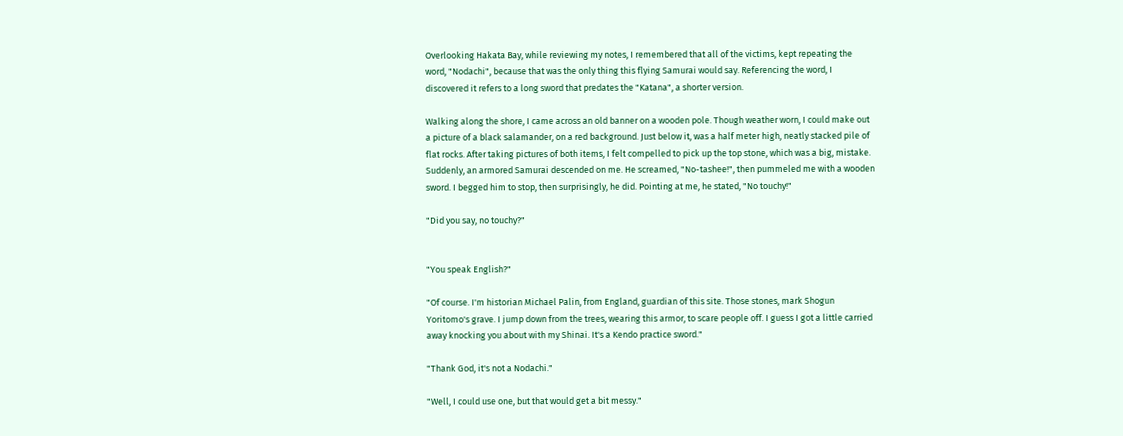Overlooking Hakata Bay, while reviewing my notes, I remembered that all of the victims, kept repeating the word, "Nodachi", because that was the only thing this flying Samurai would say. Referencing the word, I discovered it refers to a long sword that predates the "Katana", a shorter version.

Walking along the shore, I came across an old banner on a wooden pole. Though weather worn, I could make out a picture of a black salamander, on a red background. Just below it, was a half meter high, neatly stacked pile of flat rocks. After taking pictures of both items, I felt compelled to pick up the top stone, which was a big, mistake. Suddenly, an armored Samurai descended on me. He screamed, "No-tashee!", then pummeled me with a wooden sword. I begged him to stop, then surprisingly, he did. Pointing at me, he stated, "No touchy!"

"Did you say, no touchy?"


"You speak English?"

"Of course. I'm historian Michael Palin, from England, guardian of this site. Those stones, mark Shogun Yoritomo's grave. I jump down from the trees, wearing this armor, to scare people off. I guess I got a little carried away knocking you about with my Shinai. It's a Kendo practice sword."

"Thank God, it's not a Nodachi."

"Well, I could use one, but that would get a bit messy."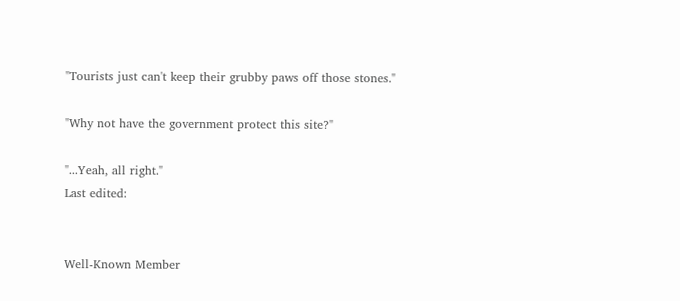"Tourists just can't keep their grubby paws off those stones."

"Why not have the government protect this site?"

"...Yeah, all right."
Last edited:


Well-Known Member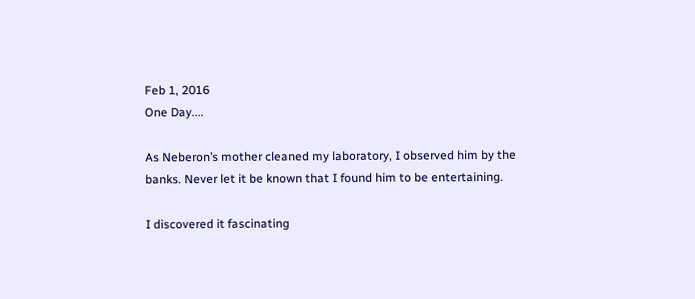Feb 1, 2016
One Day....

As Neberon’s mother cleaned my laboratory, I observed him by the banks. Never let it be known that I found him to be entertaining.

I discovered it fascinating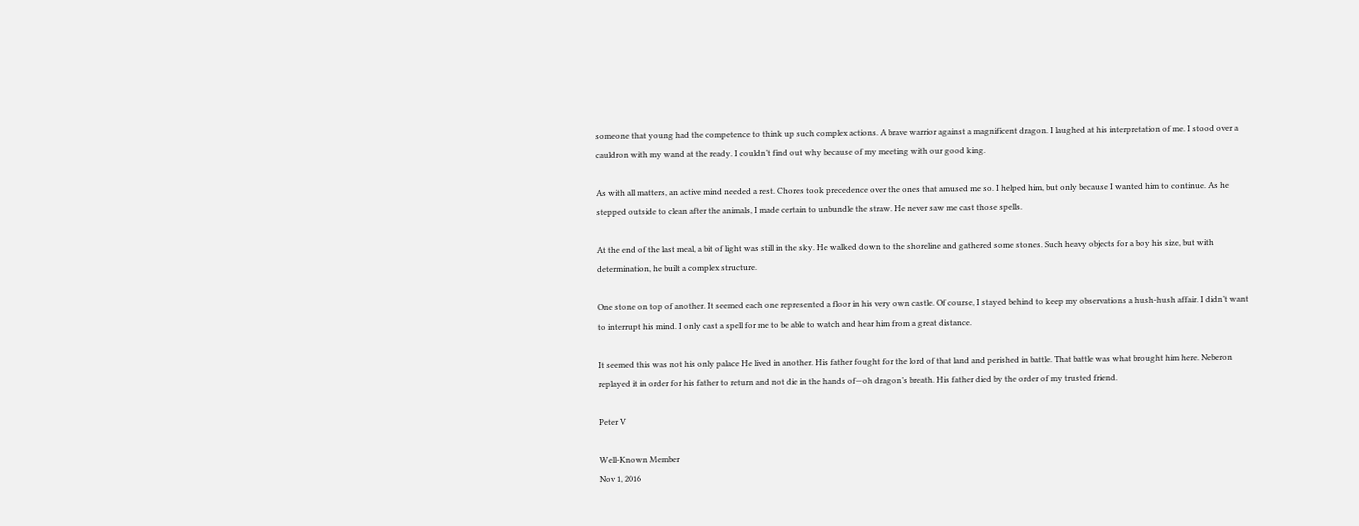someone that young had the competence to think up such complex actions. A brave warrior against a magnificent dragon. I laughed at his interpretation of me. I stood over a cauldron with my wand at the ready. I couldn’t find out why because of my meeting with our good king.

As with all matters, an active mind needed a rest. Chores took precedence over the ones that amused me so. I helped him, but only because I wanted him to continue. As he stepped outside to clean after the animals, I made certain to unbundle the straw. He never saw me cast those spells.

At the end of the last meal, a bit of light was still in the sky. He walked down to the shoreline and gathered some stones. Such heavy objects for a boy his size, but with determination, he built a complex structure.

One stone on top of another. It seemed each one represented a floor in his very own castle. Of course, I stayed behind to keep my observations a hush-hush affair. I didn’t want to interrupt his mind. I only cast a spell for me to be able to watch and hear him from a great distance.

It seemed this was not his only palace He lived in another. His father fought for the lord of that land and perished in battle. That battle was what brought him here. Neberon replayed it in order for his father to return and not die in the hands of—oh dragon’s breath. His father died by the order of my trusted friend.

Peter V

Well-Known Member
Nov 1, 2016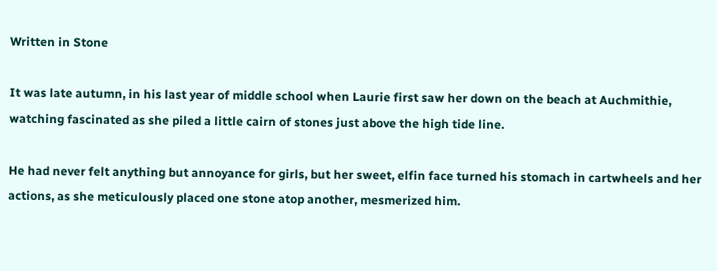Written in Stone

It was late autumn, in his last year of middle school when Laurie first saw her down on the beach at Auchmithie, watching fascinated as she piled a little cairn of stones just above the high tide line.

He had never felt anything but annoyance for girls, but her sweet, elfin face turned his stomach in cartwheels and her actions, as she meticulously placed one stone atop another, mesmerized him.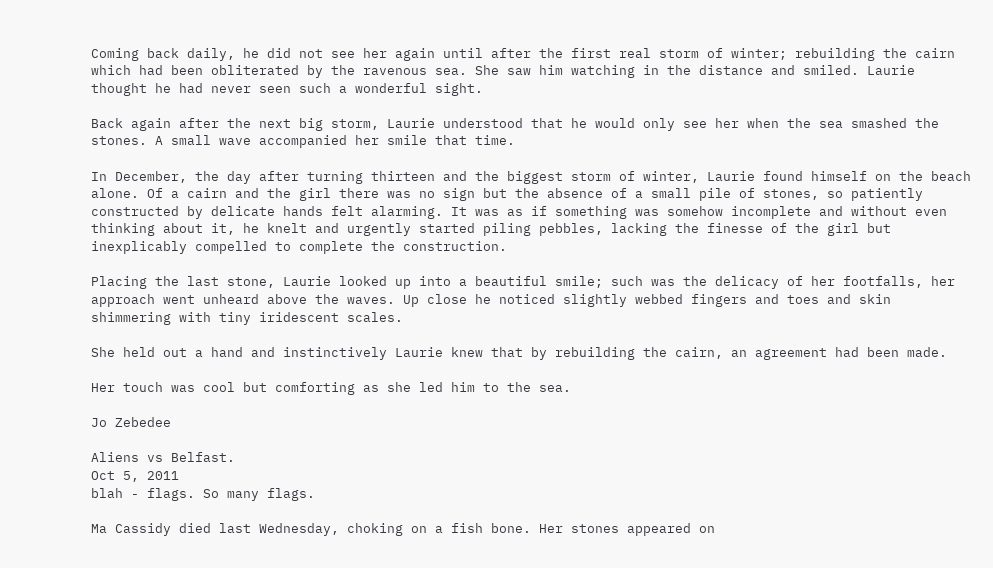Coming back daily, he did not see her again until after the first real storm of winter; rebuilding the cairn which had been obliterated by the ravenous sea. She saw him watching in the distance and smiled. Laurie thought he had never seen such a wonderful sight.

Back again after the next big storm, Laurie understood that he would only see her when the sea smashed the stones. A small wave accompanied her smile that time.

In December, the day after turning thirteen and the biggest storm of winter, Laurie found himself on the beach alone. Of a cairn and the girl there was no sign but the absence of a small pile of stones, so patiently constructed by delicate hands felt alarming. It was as if something was somehow incomplete and without even thinking about it, he knelt and urgently started piling pebbles, lacking the finesse of the girl but inexplicably compelled to complete the construction.

Placing the last stone, Laurie looked up into a beautiful smile; such was the delicacy of her footfalls, her approach went unheard above the waves. Up close he noticed slightly webbed fingers and toes and skin shimmering with tiny iridescent scales.

She held out a hand and instinctively Laurie knew that by rebuilding the cairn, an agreement had been made.

Her touch was cool but comforting as she led him to the sea.

Jo Zebedee

Aliens vs Belfast.
Oct 5, 2011
blah - flags. So many flags.

Ma Cassidy died last Wednesday, choking on a fish bone. Her stones appeared on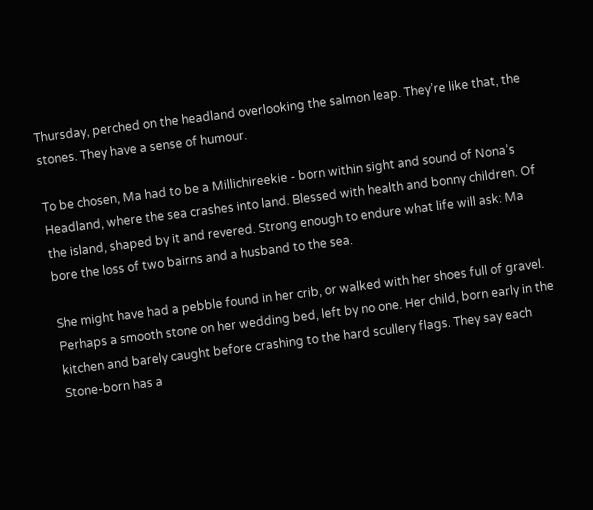Thursday, perched on the headland overlooking the salmon leap. They’re like that, the stones. They have a sense of humour.

To be chosen, Ma had to be a Millichireekie - born within sight and sound of Nona’s Headland, where the sea crashes into land. Blessed with health and bonny children. Of the island, shaped by it and revered. Strong enough to endure what life will ask: Ma bore the loss of two bairns and a husband to the sea.

She might have had a pebble found in her crib, or walked with her shoes full of gravel. Perhaps a smooth stone on her wedding bed, left by no one. Her child, born early in the kitchen and barely caught before crashing to the hard scullery flags. They say each Stone-born has a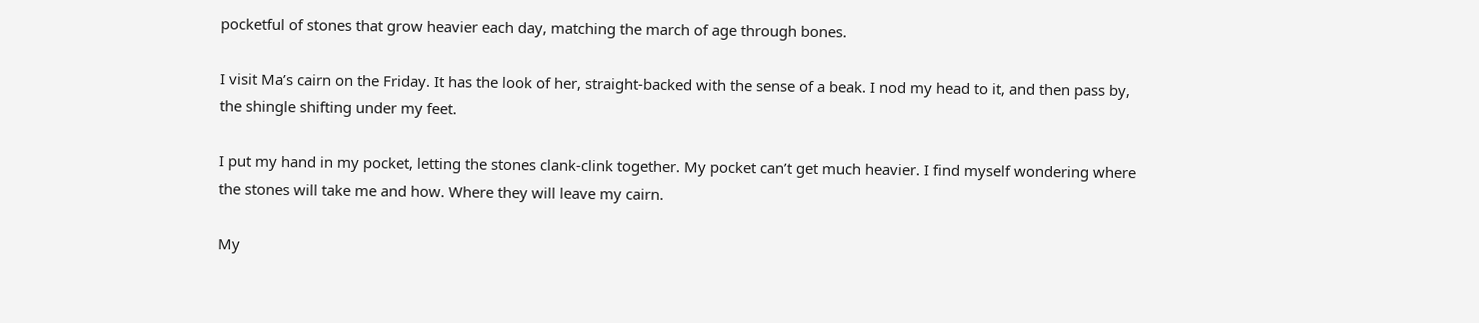pocketful of stones that grow heavier each day, matching the march of age through bones.

I visit Ma’s cairn on the Friday. It has the look of her, straight-backed with the sense of a beak. I nod my head to it, and then pass by, the shingle shifting under my feet.

I put my hand in my pocket, letting the stones clank-clink together. My pocket can’t get much heavier. I find myself wondering where the stones will take me and how. Where they will leave my cairn.

My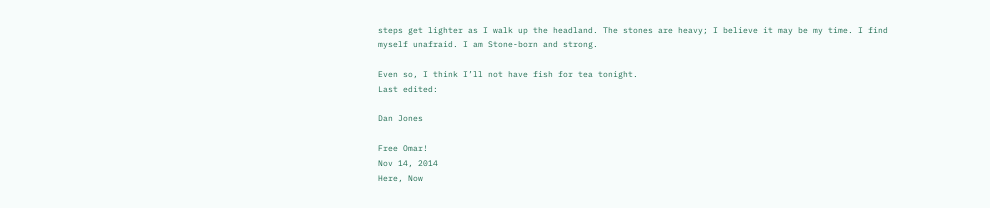steps get lighter as I walk up the headland. The stones are heavy; I believe it may be my time. I find myself unafraid. I am Stone-born and strong.

Even so, I think I’ll not have fish for tea tonight.
Last edited:

Dan Jones

Free Omar!
Nov 14, 2014
Here, Now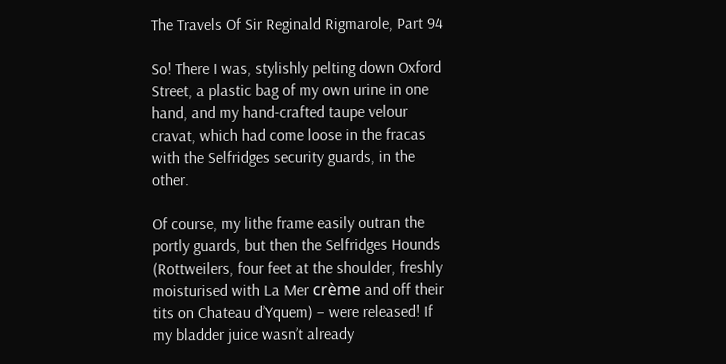The Travels Of Sir Reginald Rigmarole, Part 94

So! There I was, stylishly pelting down Oxford Street, a plastic bag of my own urine in one hand, and my hand-crafted taupe velour cravat, which had come loose in the fracas with the Selfridges security guards, in the other.

Of course, my lithe frame easily outran the portly guards, but then the Selfridges Hounds (Rottweilers, four feet at the shoulder, freshly moisturised with La Mer crème and off their tits on Chateau d’Yquem) – were released! If my bladder juice wasn’t already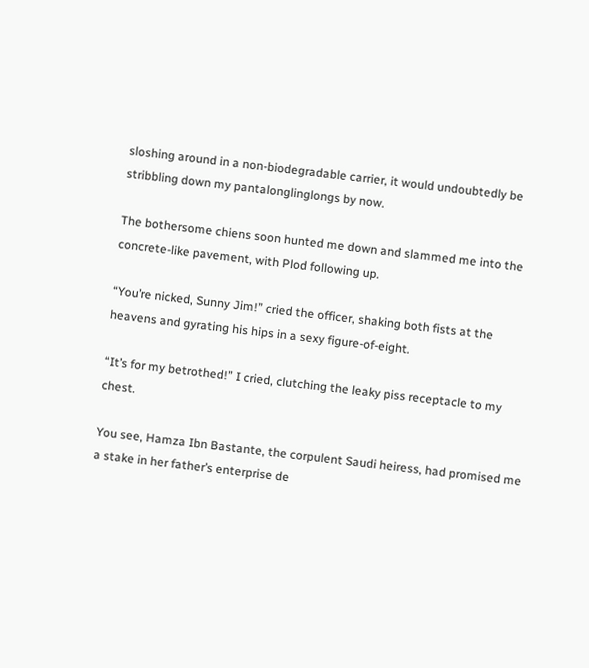sloshing around in a non-biodegradable carrier, it would undoubtedly be stribbling down my pantalonglinglongs by now.

The bothersome chiens soon hunted me down and slammed me into the concrete-like pavement, with Plod following up.

“You’re nicked, Sunny Jim!” cried the officer, shaking both fists at the heavens and gyrating his hips in a sexy figure-of-eight.

“It’s for my betrothed!” I cried, clutching the leaky piss receptacle to my chest.

You see, Hamza Ibn Bastante, the corpulent Saudi heiress, had promised me a stake in her father’s enterprise de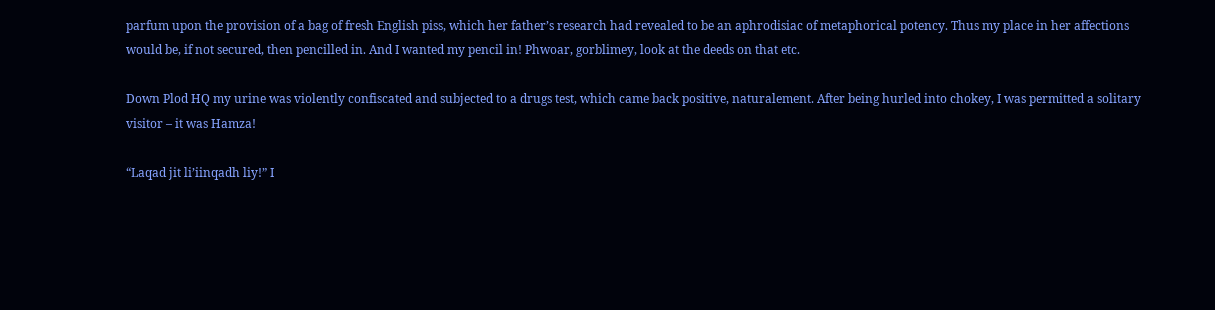parfum upon the provision of a bag of fresh English piss, which her father’s research had revealed to be an aphrodisiac of metaphorical potency. Thus my place in her affections would be, if not secured, then pencilled in. And I wanted my pencil in! Phwoar, gorblimey, look at the deeds on that etc.

Down Plod HQ my urine was violently confiscated and subjected to a drugs test, which came back positive, naturalement. After being hurled into chokey, I was permitted a solitary visitor – it was Hamza!

“Laqad jit li’iinqadh liy!” I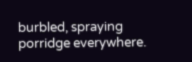burbled, spraying porridge everywhere.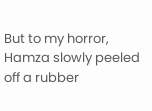But to my horror, Hamza slowly peeled off a rubber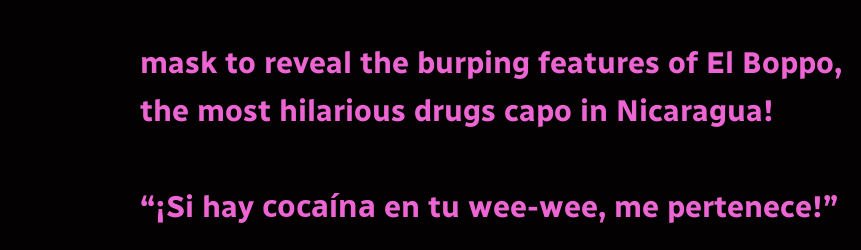mask to reveal the burping features of El Boppo, the most hilarious drugs capo in Nicaragua!

“¡Si hay cocaína en tu wee-wee, me pertenece!”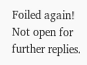Foiled again!
Not open for further replies.